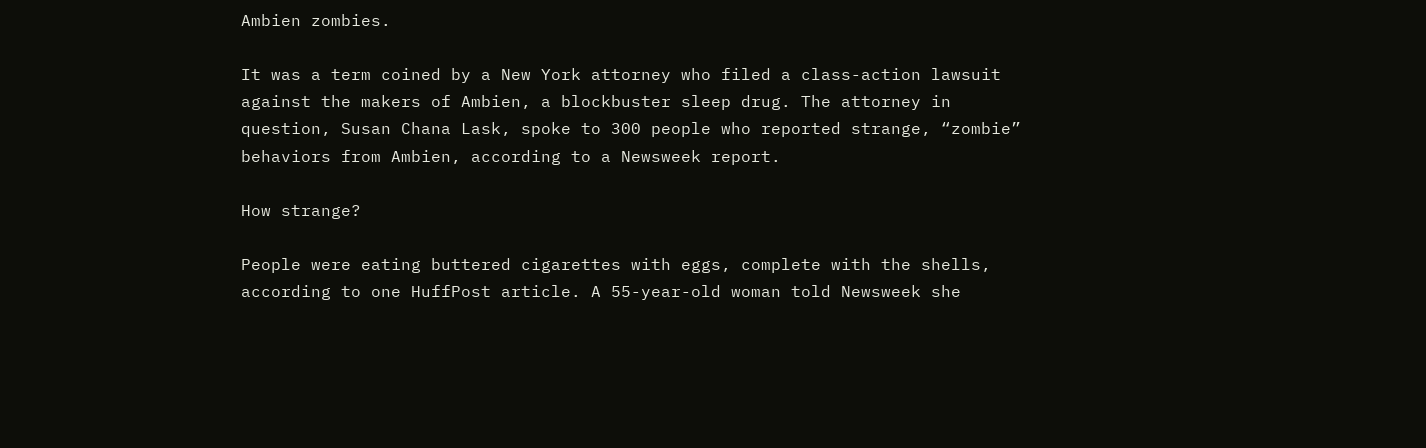Ambien zombies.

It was a term coined by a New York attorney who filed a class-action lawsuit against the makers of Ambien, a blockbuster sleep drug. The attorney in question, Susan Chana Lask, spoke to 300 people who reported strange, “zombie” behaviors from Ambien, according to a Newsweek report.

How strange?

People were eating buttered cigarettes with eggs, complete with the shells, according to one HuffPost article. A 55-year-old woman told Newsweek she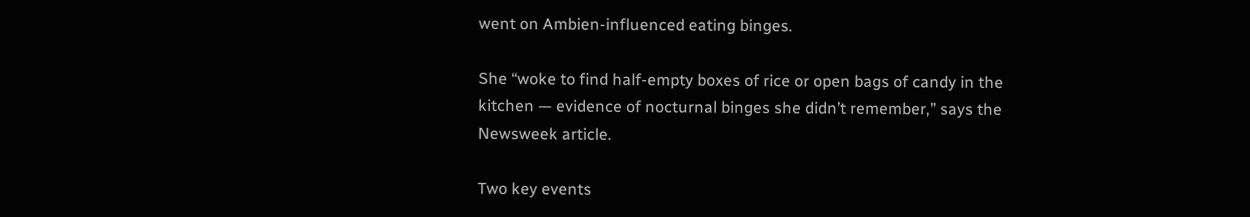went on Ambien-influenced eating binges.

She “woke to find half-empty boxes of rice or open bags of candy in the kitchen — evidence of nocturnal binges she didn’t remember,” says the Newsweek article.

Two key events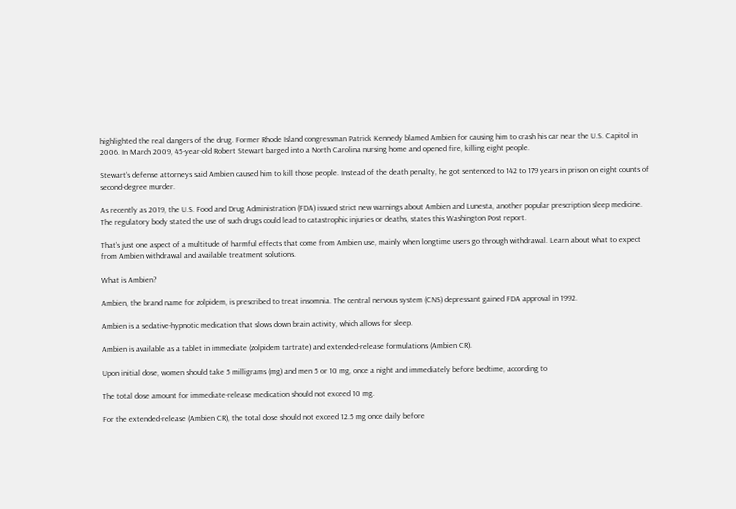highlighted the real dangers of the drug. Former Rhode Island congressman Patrick Kennedy blamed Ambien for causing him to crash his car near the U.S. Capitol in 2006. In March 2009, 45-year-old Robert Stewart barged into a North Carolina nursing home and opened fire, killing eight people.

Stewart’s defense attorneys said Ambien caused him to kill those people. Instead of the death penalty, he got sentenced to 142 to 179 years in prison on eight counts of second-degree murder.

As recently as 2019, the U.S. Food and Drug Administration (FDA) issued strict new warnings about Ambien and Lunesta, another popular prescription sleep medicine. The regulatory body stated the use of such drugs could lead to catastrophic injuries or deaths, states this Washington Post report.

That’s just one aspect of a multitude of harmful effects that come from Ambien use, mainly when longtime users go through withdrawal. Learn about what to expect from Ambien withdrawal and available treatment solutions.

What is Ambien?

Ambien, the brand name for zolpidem, is prescribed to treat insomnia. The central nervous system (CNS) depressant gained FDA approval in 1992.

Ambien is a sedative-hypnotic medication that slows down brain activity, which allows for sleep.

Ambien is available as a tablet in immediate (zolpidem tartrate) and extended-release formulations (Ambien CR).

Upon initial dose, women should take 5 milligrams (mg) and men 5 or 10 mg, once a night and immediately before bedtime, according to

The total dose amount for immediate-release medication should not exceed 10 mg.

For the extended-release (Ambien CR), the total dose should not exceed 12.5 mg once daily before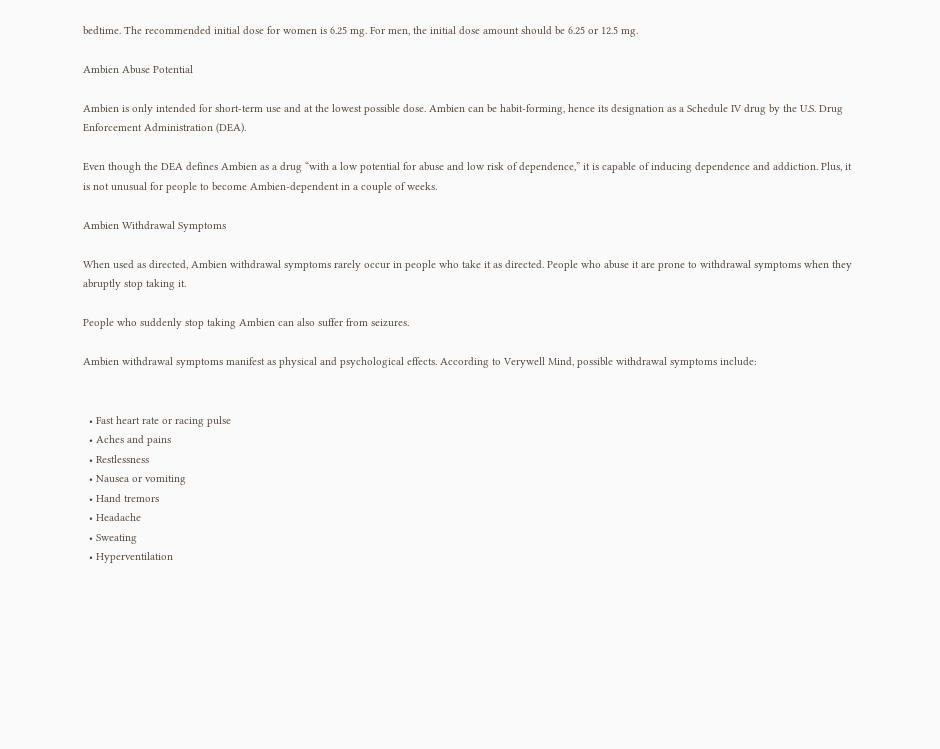bedtime. The recommended initial dose for women is 6.25 mg. For men, the initial dose amount should be 6.25 or 12.5 mg.

Ambien Abuse Potential

Ambien is only intended for short-term use and at the lowest possible dose. Ambien can be habit-forming, hence its designation as a Schedule IV drug by the U.S. Drug Enforcement Administration (DEA).

Even though the DEA defines Ambien as a drug “with a low potential for abuse and low risk of dependence,” it is capable of inducing dependence and addiction. Plus, it is not unusual for people to become Ambien-dependent in a couple of weeks.

Ambien Withdrawal Symptoms

When used as directed, Ambien withdrawal symptoms rarely occur in people who take it as directed. People who abuse it are prone to withdrawal symptoms when they abruptly stop taking it.

People who suddenly stop taking Ambien can also suffer from seizures.

Ambien withdrawal symptoms manifest as physical and psychological effects. According to Verywell Mind, possible withdrawal symptoms include:


  • Fast heart rate or racing pulse
  • Aches and pains
  • Restlessness
  • Nausea or vomiting
  • Hand tremors
  • Headache
  • Sweating
  • Hyperventilation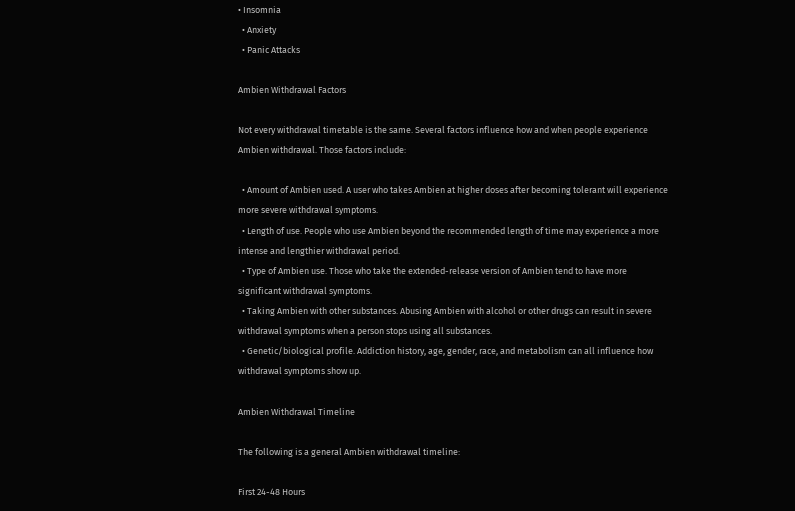• Insomnia
  • Anxiety
  • Panic Attacks

Ambien Withdrawal Factors

Not every withdrawal timetable is the same. Several factors influence how and when people experience Ambien withdrawal. Those factors include:

  • Amount of Ambien used. A user who takes Ambien at higher doses after becoming tolerant will experience more severe withdrawal symptoms.
  • Length of use. People who use Ambien beyond the recommended length of time may experience a more intense and lengthier withdrawal period.
  • Type of Ambien use. Those who take the extended-release version of Ambien tend to have more significant withdrawal symptoms.
  • Taking Ambien with other substances. Abusing Ambien with alcohol or other drugs can result in severe withdrawal symptoms when a person stops using all substances.
  • Genetic/biological profile. Addiction history, age, gender, race, and metabolism can all influence how withdrawal symptoms show up.

Ambien Withdrawal Timeline

The following is a general Ambien withdrawal timeline:

First 24-48 Hours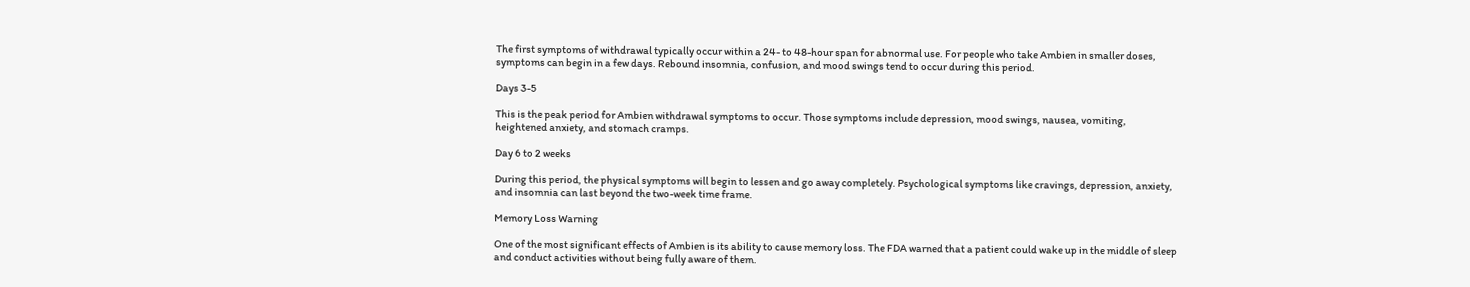The first symptoms of withdrawal typically occur within a 24- to 48-hour span for abnormal use. For people who take Ambien in smaller doses, symptoms can begin in a few days. Rebound insomnia, confusion, and mood swings tend to occur during this period.

Days 3-5

This is the peak period for Ambien withdrawal symptoms to occur. Those symptoms include depression, mood swings, nausea, vomiting, heightened anxiety, and stomach cramps.

Day 6 to 2 weeks

During this period, the physical symptoms will begin to lessen and go away completely. Psychological symptoms like cravings, depression, anxiety, and insomnia can last beyond the two-week time frame.

Memory Loss Warning

One of the most significant effects of Ambien is its ability to cause memory loss. The FDA warned that a patient could wake up in the middle of sleep and conduct activities without being fully aware of them.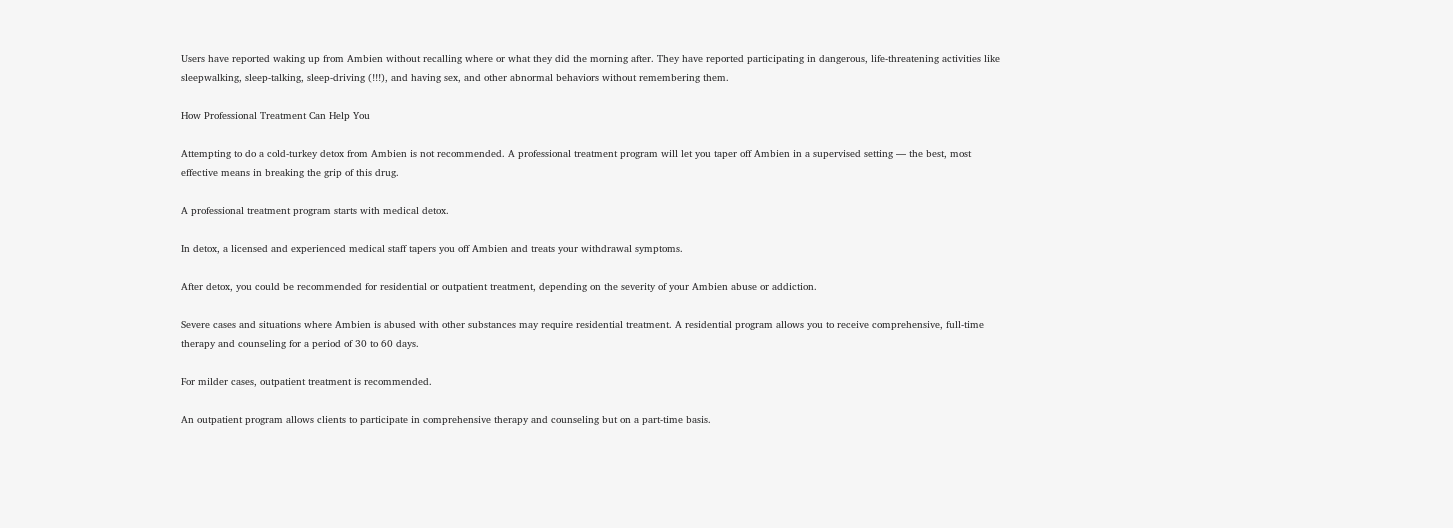Users have reported waking up from Ambien without recalling where or what they did the morning after. They have reported participating in dangerous, life-threatening activities like sleepwalking, sleep-talking, sleep-driving (!!!), and having sex, and other abnormal behaviors without remembering them.

How Professional Treatment Can Help You

Attempting to do a cold-turkey detox from Ambien is not recommended. A professional treatment program will let you taper off Ambien in a supervised setting — the best, most effective means in breaking the grip of this drug.

A professional treatment program starts with medical detox.

In detox, a licensed and experienced medical staff tapers you off Ambien and treats your withdrawal symptoms.

After detox, you could be recommended for residential or outpatient treatment, depending on the severity of your Ambien abuse or addiction.

Severe cases and situations where Ambien is abused with other substances may require residential treatment. A residential program allows you to receive comprehensive, full-time therapy and counseling for a period of 30 to 60 days.

For milder cases, outpatient treatment is recommended.

An outpatient program allows clients to participate in comprehensive therapy and counseling but on a part-time basis.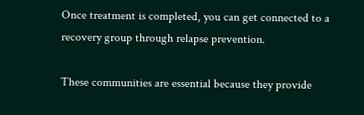Once treatment is completed, you can get connected to a recovery group through relapse prevention.

These communities are essential because they provide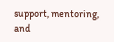support, mentoring, and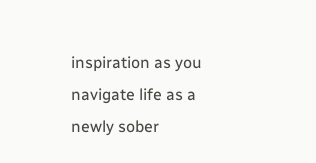inspiration as you navigate life as a newly sober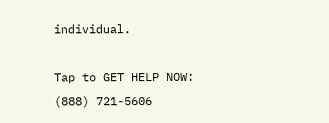individual.

Tap to GET HELP NOW: (888) 721-5606